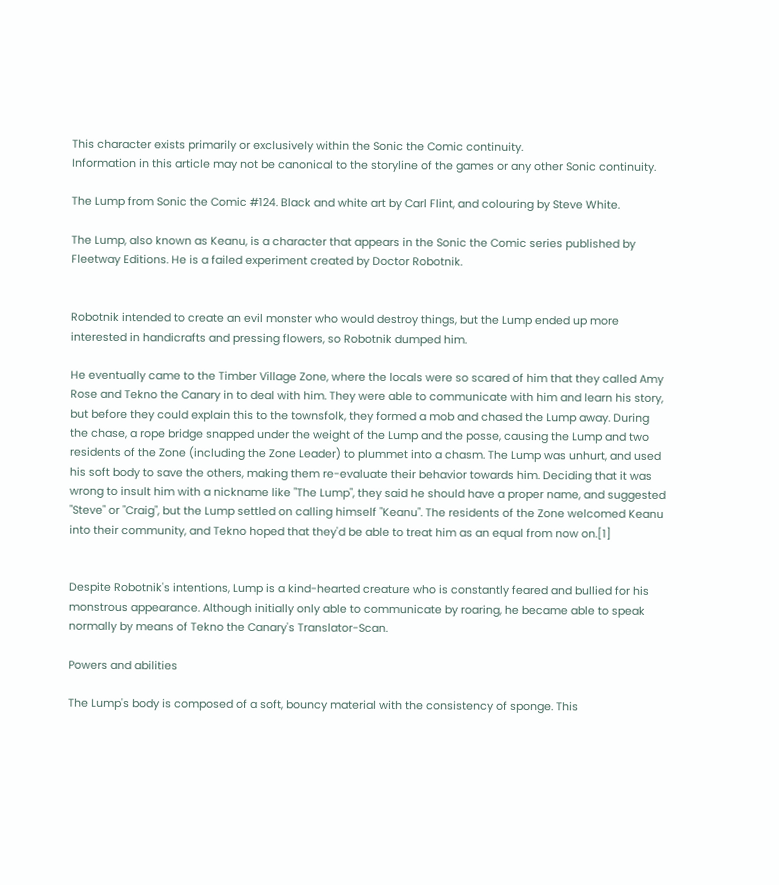This character exists primarily or exclusively within the Sonic the Comic continuity.
Information in this article may not be canonical to the storyline of the games or any other Sonic continuity.

The Lump from Sonic the Comic #124. Black and white art by Carl Flint, and colouring by Steve White.

The Lump, also known as Keanu, is a character that appears in the Sonic the Comic series published by Fleetway Editions. He is a failed experiment created by Doctor Robotnik.


Robotnik intended to create an evil monster who would destroy things, but the Lump ended up more interested in handicrafts and pressing flowers, so Robotnik dumped him.

He eventually came to the Timber Village Zone, where the locals were so scared of him that they called Amy Rose and Tekno the Canary in to deal with him. They were able to communicate with him and learn his story, but before they could explain this to the townsfolk, they formed a mob and chased the Lump away. During the chase, a rope bridge snapped under the weight of the Lump and the posse, causing the Lump and two residents of the Zone (including the Zone Leader) to plummet into a chasm. The Lump was unhurt, and used his soft body to save the others, making them re-evaluate their behavior towards him. Deciding that it was wrong to insult him with a nickname like "The Lump", they said he should have a proper name, and suggested "Steve" or "Craig", but the Lump settled on calling himself "Keanu". The residents of the Zone welcomed Keanu into their community, and Tekno hoped that they'd be able to treat him as an equal from now on.[1]


Despite Robotnik's intentions, Lump is a kind-hearted creature who is constantly feared and bullied for his monstrous appearance. Although initially only able to communicate by roaring, he became able to speak normally by means of Tekno the Canary's Translator-Scan.

Powers and abilities

The Lump's body is composed of a soft, bouncy material with the consistency of sponge. This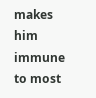makes him immune to most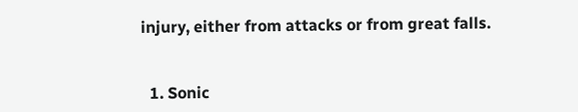injury, either from attacks or from great falls.


  1. Sonic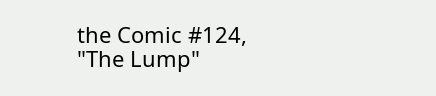the Comic #124, "The Lump"